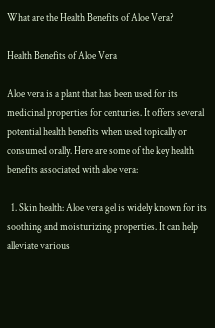What are the Health Benefits of Aloe Vera?

Health Benefits of Aloe Vera

Aloe vera is a plant that has been used for its medicinal properties for centuries. It offers several potential health benefits when used topically or consumed orally. Here are some of the key health benefits associated with aloe vera:

  1. Skin health: Aloe vera gel is widely known for its soothing and moisturizing properties. It can help alleviate various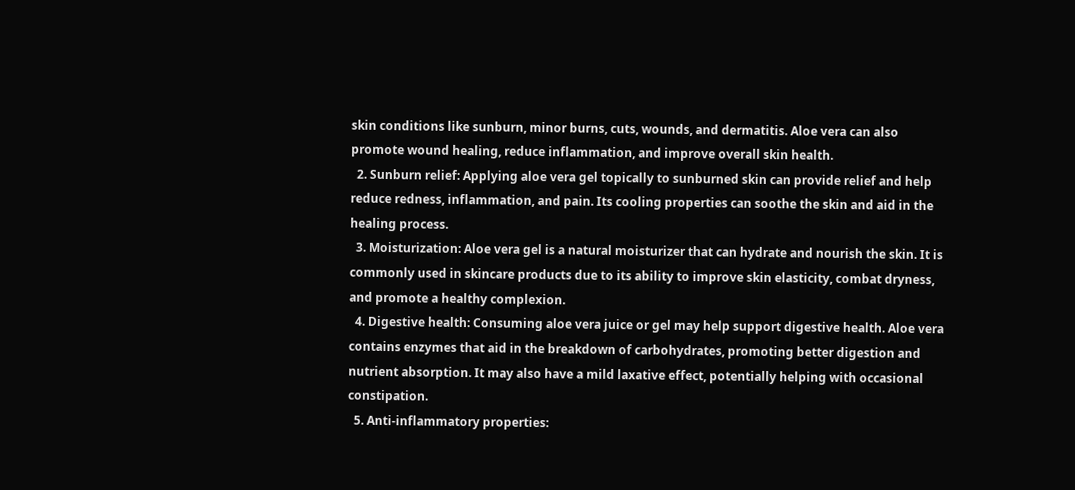skin conditions like sunburn, minor burns, cuts, wounds, and dermatitis. Aloe vera can also promote wound healing, reduce inflammation, and improve overall skin health.
  2. Sunburn relief: Applying aloe vera gel topically to sunburned skin can provide relief and help reduce redness, inflammation, and pain. Its cooling properties can soothe the skin and aid in the healing process.
  3. Moisturization: Aloe vera gel is a natural moisturizer that can hydrate and nourish the skin. It is commonly used in skincare products due to its ability to improve skin elasticity, combat dryness, and promote a healthy complexion.
  4. Digestive health: Consuming aloe vera juice or gel may help support digestive health. Aloe vera contains enzymes that aid in the breakdown of carbohydrates, promoting better digestion and nutrient absorption. It may also have a mild laxative effect, potentially helping with occasional constipation.
  5. Anti-inflammatory properties: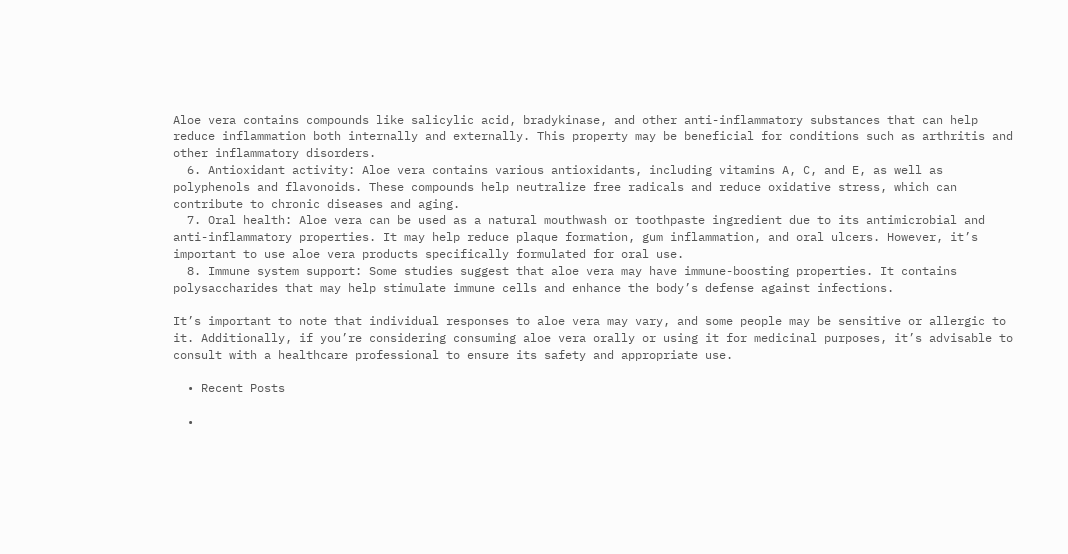Aloe vera contains compounds like salicylic acid, bradykinase, and other anti-inflammatory substances that can help reduce inflammation both internally and externally. This property may be beneficial for conditions such as arthritis and other inflammatory disorders.
  6. Antioxidant activity: Aloe vera contains various antioxidants, including vitamins A, C, and E, as well as polyphenols and flavonoids. These compounds help neutralize free radicals and reduce oxidative stress, which can contribute to chronic diseases and aging.
  7. Oral health: Aloe vera can be used as a natural mouthwash or toothpaste ingredient due to its antimicrobial and anti-inflammatory properties. It may help reduce plaque formation, gum inflammation, and oral ulcers. However, it’s important to use aloe vera products specifically formulated for oral use.
  8. Immune system support: Some studies suggest that aloe vera may have immune-boosting properties. It contains polysaccharides that may help stimulate immune cells and enhance the body’s defense against infections.

It’s important to note that individual responses to aloe vera may vary, and some people may be sensitive or allergic to it. Additionally, if you’re considering consuming aloe vera orally or using it for medicinal purposes, it’s advisable to consult with a healthcare professional to ensure its safety and appropriate use.

  • Recent Posts

  •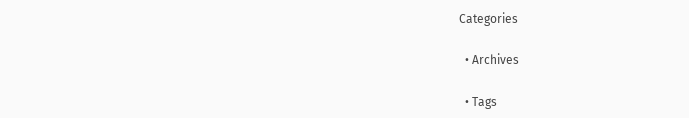Categories

  • Archives

  • Tags